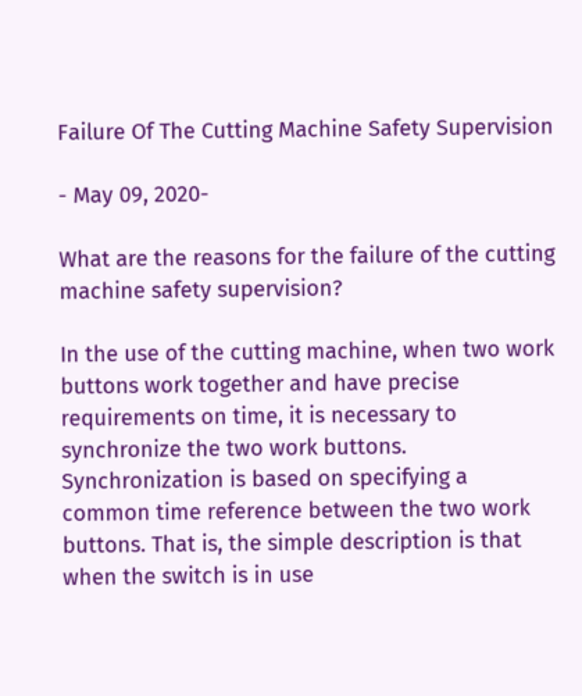Failure Of The Cutting Machine Safety Supervision

- May 09, 2020-

What are the reasons for the failure of the cutting machine safety supervision?

In the use of the cutting machine, when two work buttons work together and have precise requirements on time, it is necessary to synchronize the two work buttons. Synchronization is based on specifying a common time reference between the two work buttons. That is, the simple description is that when the switch is in use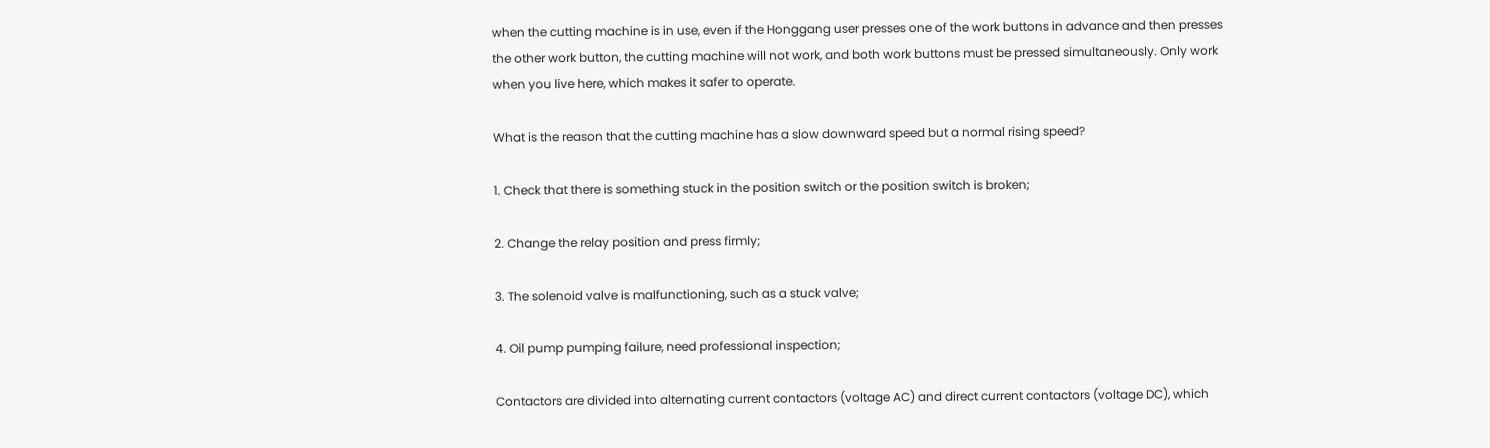when the cutting machine is in use, even if the Honggang user presses one of the work buttons in advance and then presses the other work button, the cutting machine will not work, and both work buttons must be pressed simultaneously. Only work when you live here, which makes it safer to operate.

What is the reason that the cutting machine has a slow downward speed but a normal rising speed?

1. Check that there is something stuck in the position switch or the position switch is broken;

2. Change the relay position and press firmly;

3. The solenoid valve is malfunctioning, such as a stuck valve;

4. Oil pump pumping failure, need professional inspection;

Contactors are divided into alternating current contactors (voltage AC) and direct current contactors (voltage DC), which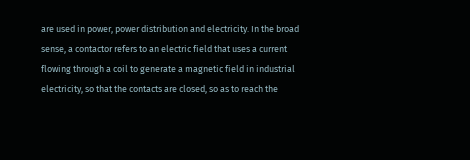are used in power, power distribution and electricity. In the broad sense, a contactor refers to an electric field that uses a current flowing through a coil to generate a magnetic field in industrial electricity, so that the contacts are closed, so as to reach the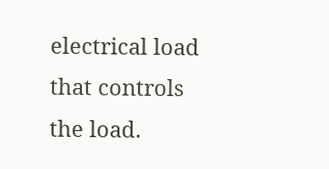electrical load that controls the load.